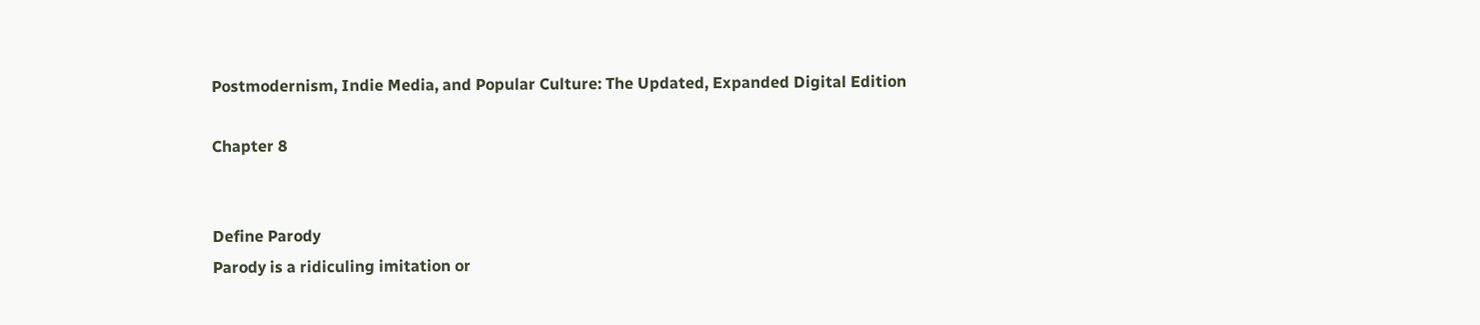Postmodernism, Indie Media, and Popular Culture: The Updated, Expanded Digital Edition

Chapter 8


Define Parody
Parody is a ridiculing imitation or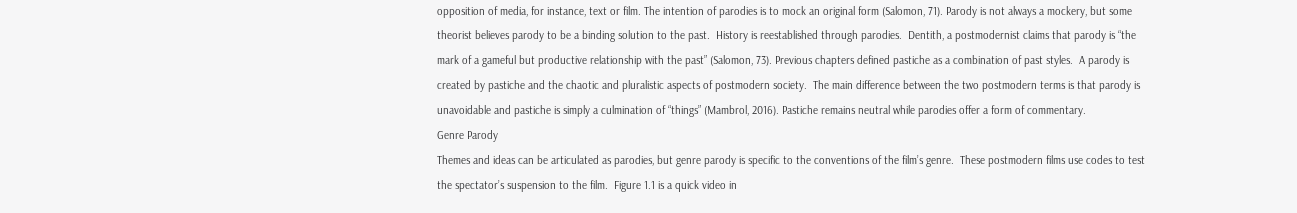opposition of media, for instance, text or film. The intention of parodies is to mock an original form (Salomon, 71). Parody is not always a mockery, but some theorist believes parody to be a binding solution to the past.  History is reestablished through parodies.  Dentith, a postmodernist claims that parody is “the mark of a gameful but productive relationship with the past” (Salomon, 73). Previous chapters defined pastiche as a combination of past styles.  A parody is created by pastiche and the chaotic and pluralistic aspects of postmodern society.  The main difference between the two postmodern terms is that parody is unavoidable and pastiche is simply a culmination of “things” (Mambrol, 2016). Pastiche remains neutral while parodies offer a form of commentary.
Genre Parody
Themes and ideas can be articulated as parodies, but genre parody is specific to the conventions of the film’s genre.  These postmodern films use codes to test the spectator’s suspension to the film.  Figure 1.1 is a quick video in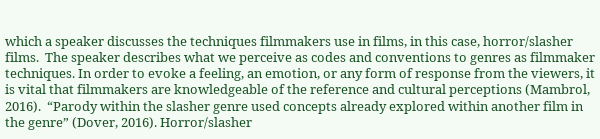which a speaker discusses the techniques filmmakers use in films, in this case, horror/slasher films.  The speaker describes what we perceive as codes and conventions to genres as filmmaker techniques. In order to evoke a feeling, an emotion, or any form of response from the viewers, it is vital that filmmakers are knowledgeable of the reference and cultural perceptions (Mambrol, 2016).  “Parody within the slasher genre used concepts already explored within another film in the genre” (Dover, 2016). Horror/slasher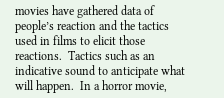movies have gathered data of people’s reaction and the tactics used in films to elicit those reactions.  Tactics such as an indicative sound to anticipate what will happen.  In a horror movie,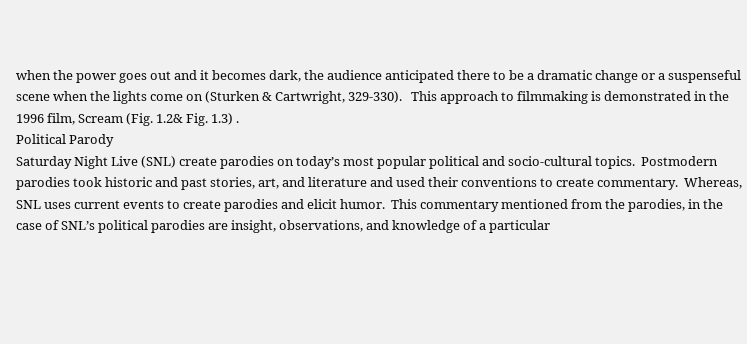when the power goes out and it becomes dark, the audience anticipated there to be a dramatic change or a suspenseful scene when the lights come on (Sturken & Cartwright, 329-330).   This approach to filmmaking is demonstrated in the 1996 film, Scream (Fig. 1.2& Fig. 1.3) .
Political Parody
Saturday Night Live (SNL) create parodies on today’s most popular political and socio-cultural topics.  Postmodern parodies took historic and past stories, art, and literature and used their conventions to create commentary.  Whereas, SNL uses current events to create parodies and elicit humor.  This commentary mentioned from the parodies, in the case of SNL’s political parodies are insight, observations, and knowledge of a particular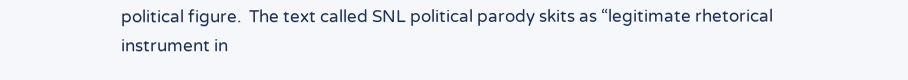political figure.  The text called SNL political parody skits as “legitimate rhetorical instrument in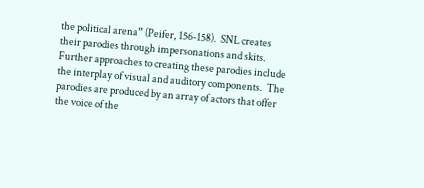the political arena” (Peifer, 156-158).  SNL creates their parodies through impersonations and skits.   Further approaches to creating these parodies include the interplay of visual and auditory components.  The parodies are produced by an array of actors that offer the voice of the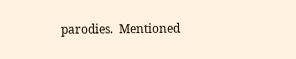parodies.  Mentioned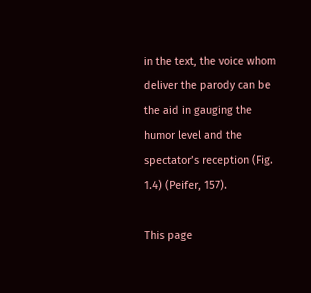in the text, the voice whom deliver the parody can be the aid in gauging the humor level and the spectator’s reception (Fig. 1.4) (Peifer, 157).

This page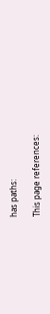has paths:

This page references: